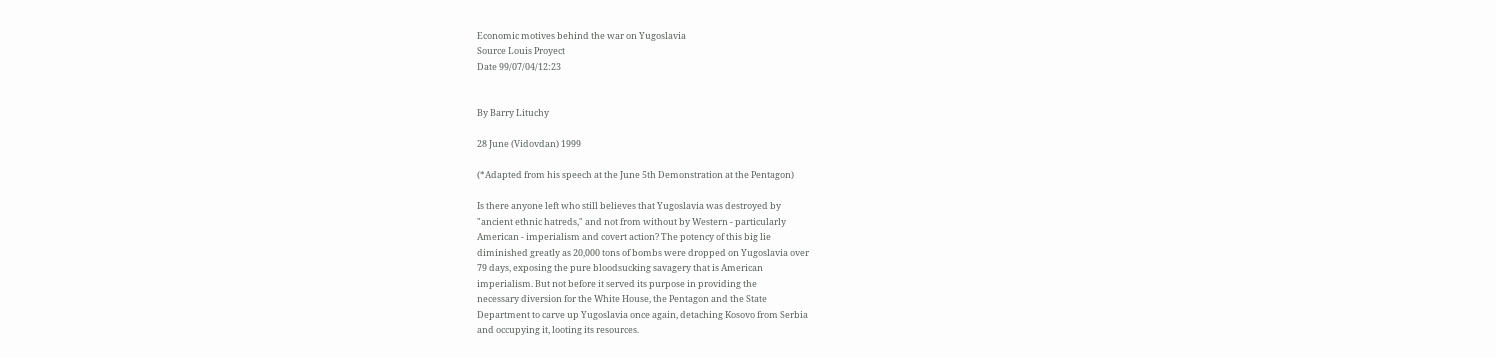Economic motives behind the war on Yugoslavia
Source Louis Proyect
Date 99/07/04/12:23


By Barry Lituchy

28 June (Vidovdan) 1999

(*Adapted from his speech at the June 5th Demonstration at the Pentagon)

Is there anyone left who still believes that Yugoslavia was destroyed by
"ancient ethnic hatreds," and not from without by Western - particularly
American - imperialism and covert action? The potency of this big lie
diminished greatly as 20,000 tons of bombs were dropped on Yugoslavia over
79 days, exposing the pure bloodsucking savagery that is American
imperialism. But not before it served its purpose in providing the
necessary diversion for the White House, the Pentagon and the State
Department to carve up Yugoslavia once again, detaching Kosovo from Serbia
and occupying it, looting its resources.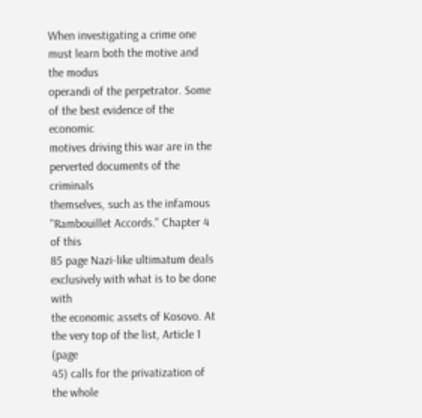When investigating a crime one must learn both the motive and the modus
operandi of the perpetrator. Some of the best evidence of the economic
motives driving this war are in the perverted documents of the criminals
themselves, such as the infamous "Rambouillet Accords." Chapter 4 of this
85 page Nazi-like ultimatum deals exclusively with what is to be done with
the economic assets of Kosovo. At the very top of the list, Article 1 (page
45) calls for the privatization of the whole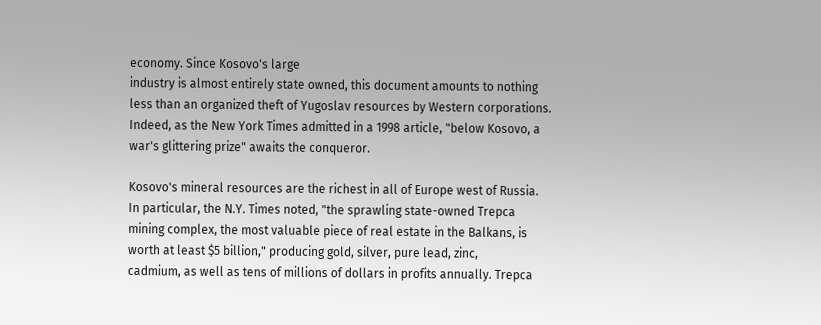economy. Since Kosovo's large
industry is almost entirely state owned, this document amounts to nothing
less than an organized theft of Yugoslav resources by Western corporations.
Indeed, as the New York Times admitted in a 1998 article, "below Kosovo, a
war's glittering prize" awaits the conqueror.

Kosovo's mineral resources are the richest in all of Europe west of Russia.
In particular, the N.Y. Times noted, "the sprawling state-owned Trepca
mining complex, the most valuable piece of real estate in the Balkans, is
worth at least $5 billion," producing gold, silver, pure lead, zinc,
cadmium, as well as tens of millions of dollars in profits annually. Trepca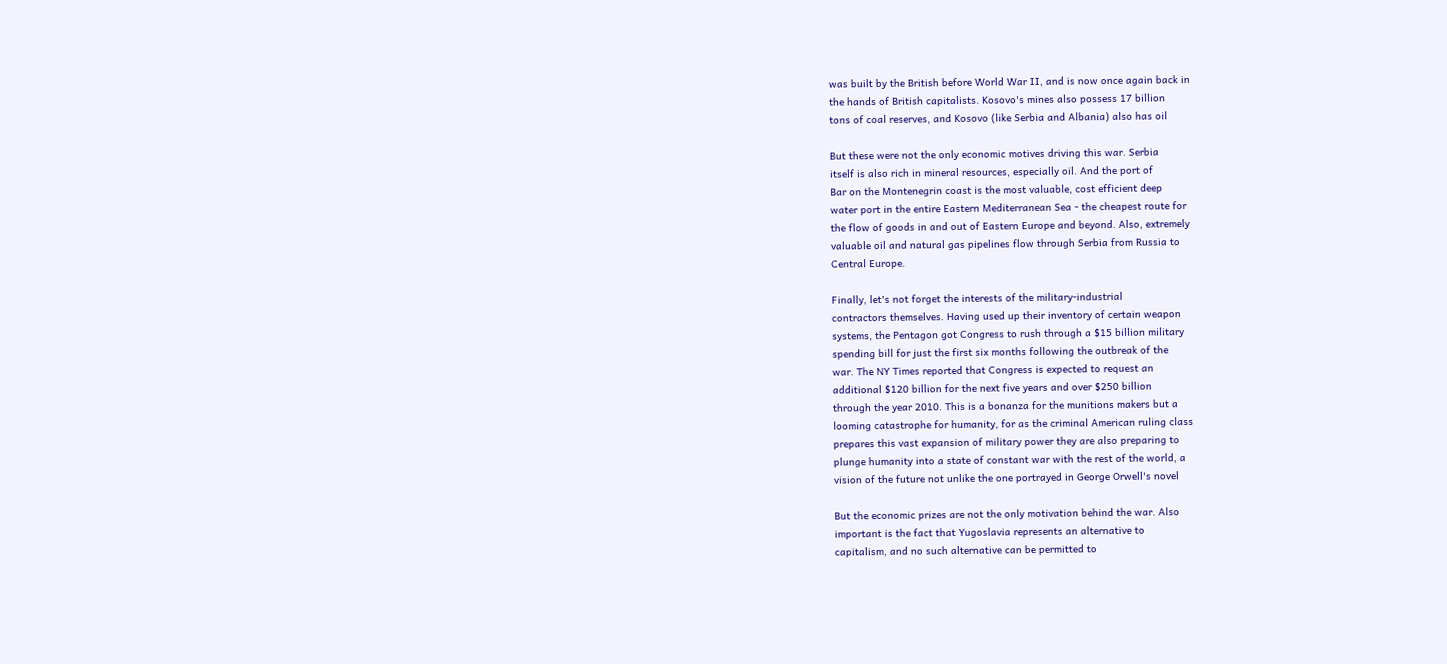was built by the British before World War II, and is now once again back in
the hands of British capitalists. Kosovo's mines also possess 17 billion
tons of coal reserves, and Kosovo (like Serbia and Albania) also has oil

But these were not the only economic motives driving this war. Serbia
itself is also rich in mineral resources, especially oil. And the port of
Bar on the Montenegrin coast is the most valuable, cost efficient deep
water port in the entire Eastern Mediterranean Sea - the cheapest route for
the flow of goods in and out of Eastern Europe and beyond. Also, extremely
valuable oil and natural gas pipelines flow through Serbia from Russia to
Central Europe.

Finally, let's not forget the interests of the military-industrial
contractors themselves. Having used up their inventory of certain weapon
systems, the Pentagon got Congress to rush through a $15 billion military
spending bill for just the first six months following the outbreak of the
war. The NY Times reported that Congress is expected to request an
additional $120 billion for the next five years and over $250 billion
through the year 2010. This is a bonanza for the munitions makers but a
looming catastrophe for humanity, for as the criminal American ruling class
prepares this vast expansion of military power they are also preparing to
plunge humanity into a state of constant war with the rest of the world, a
vision of the future not unlike the one portrayed in George Orwell's novel

But the economic prizes are not the only motivation behind the war. Also
important is the fact that Yugoslavia represents an alternative to
capitalism, and no such alternative can be permitted to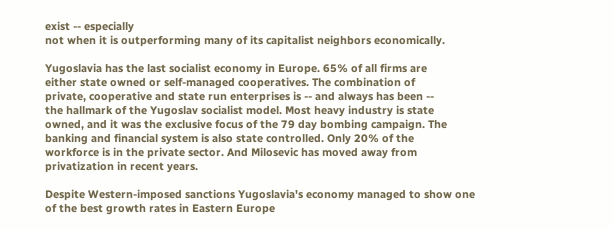exist -- especially
not when it is outperforming many of its capitalist neighbors economically.

Yugoslavia has the last socialist economy in Europe. 65% of all firms are
either state owned or self-managed cooperatives. The combination of
private, cooperative and state run enterprises is -- and always has been --
the hallmark of the Yugoslav socialist model. Most heavy industry is state
owned, and it was the exclusive focus of the 79 day bombing campaign. The
banking and financial system is also state controlled. Only 20% of the
workforce is in the private sector. And Milosevic has moved away from
privatization in recent years.

Despite Western-imposed sanctions Yugoslavia's economy managed to show one
of the best growth rates in Eastern Europe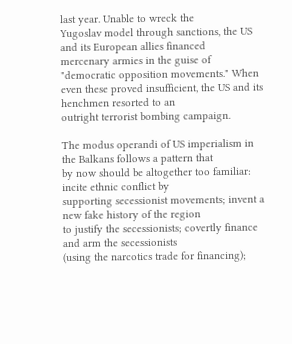last year. Unable to wreck the
Yugoslav model through sanctions, the US and its European allies financed
mercenary armies in the guise of "democratic opposition movements." When
even these proved insufficient, the US and its henchmen resorted to an
outright terrorist bombing campaign.

The modus operandi of US imperialism in the Balkans follows a pattern that
by now should be altogether too familiar: incite ethnic conflict by
supporting secessionist movements; invent a new fake history of the region
to justify the secessionists; covertly finance and arm the secessionists
(using the narcotics trade for financing);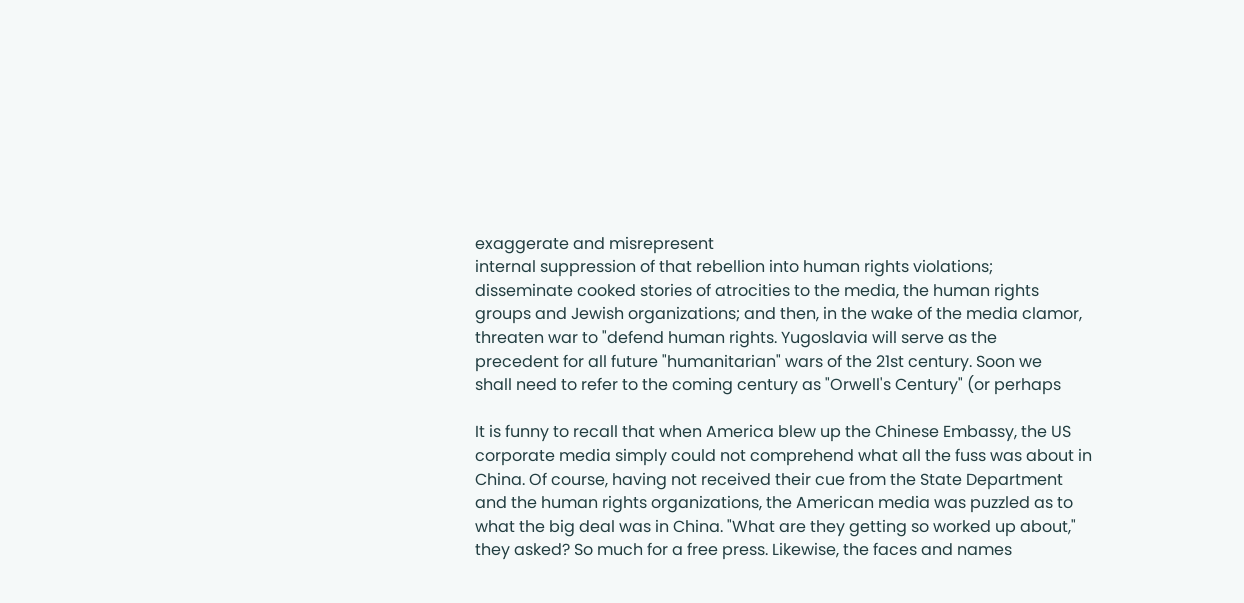exaggerate and misrepresent
internal suppression of that rebellion into human rights violations;
disseminate cooked stories of atrocities to the media, the human rights
groups and Jewish organizations; and then, in the wake of the media clamor,
threaten war to "defend human rights. Yugoslavia will serve as the
precedent for all future "humanitarian" wars of the 21st century. Soon we
shall need to refer to the coming century as "Orwell's Century" (or perhaps

It is funny to recall that when America blew up the Chinese Embassy, the US
corporate media simply could not comprehend what all the fuss was about in
China. Of course, having not received their cue from the State Department
and the human rights organizations, the American media was puzzled as to
what the big deal was in China. "What are they getting so worked up about,"
they asked? So much for a free press. Likewise, the faces and names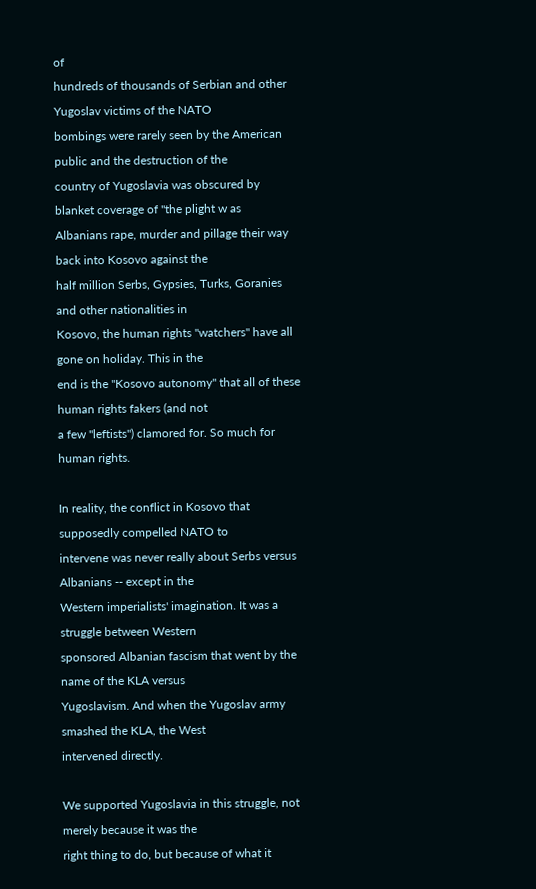of
hundreds of thousands of Serbian and other Yugoslav victims of the NATO
bombings were rarely seen by the American public and the destruction of the
country of Yugoslavia was obscured by blanket coverage of "the plight w as
Albanians rape, murder and pillage their way back into Kosovo against the
half million Serbs, Gypsies, Turks, Goranies and other nationalities in
Kosovo, the human rights "watchers" have all gone on holiday. This in the
end is the "Kosovo autonomy" that all of these human rights fakers (and not
a few "leftists") clamored for. So much for human rights.

In reality, the conflict in Kosovo that supposedly compelled NATO to
intervene was never really about Serbs versus Albanians -- except in the
Western imperialists' imagination. It was a struggle between Western
sponsored Albanian fascism that went by the name of the KLA versus
Yugoslavism. And when the Yugoslav army smashed the KLA, the West
intervened directly.

We supported Yugoslavia in this struggle, not merely because it was the
right thing to do, but because of what it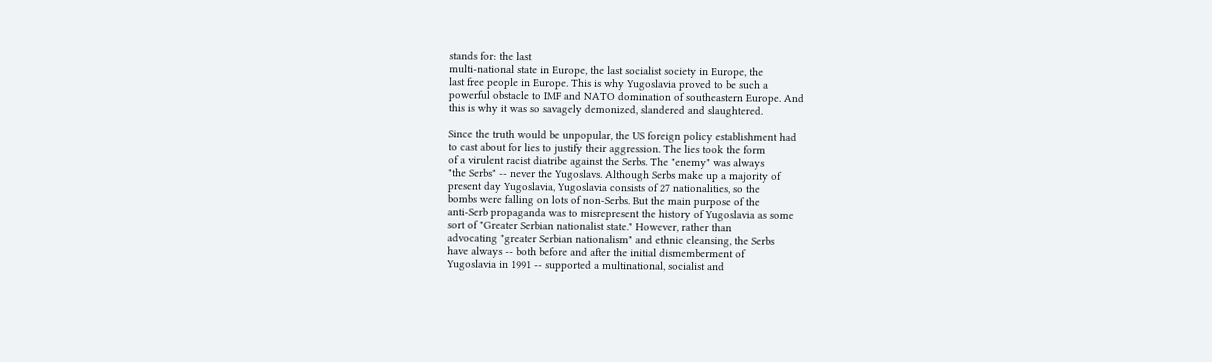stands for: the last
multi-national state in Europe, the last socialist society in Europe, the
last free people in Europe. This is why Yugoslavia proved to be such a
powerful obstacle to IMF and NATO domination of southeastern Europe. And
this is why it was so savagely demonized, slandered and slaughtered.

Since the truth would be unpopular, the US foreign policy establishment had
to cast about for lies to justify their aggression. The lies took the form
of a virulent racist diatribe against the Serbs. The "enemy" was always
"the Serbs" -- never the Yugoslavs. Although Serbs make up a majority of
present day Yugoslavia, Yugoslavia consists of 27 nationalities, so the
bombs were falling on lots of non-Serbs. But the main purpose of the
anti-Serb propaganda was to misrepresent the history of Yugoslavia as some
sort of "Greater Serbian nationalist state." However, rather than
advocating "greater Serbian nationalism" and ethnic cleansing, the Serbs
have always -- both before and after the initial dismemberment of
Yugoslavia in 1991 -- supported a multinational, socialist and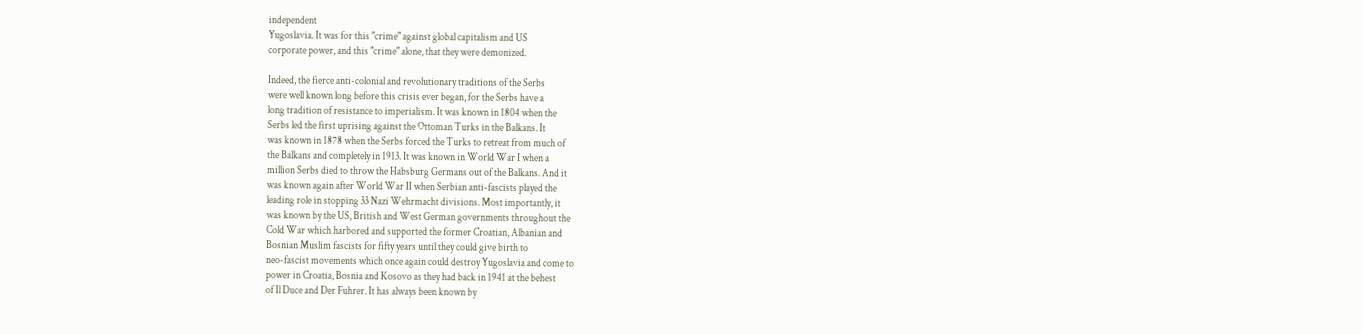independent
Yugoslavia. It was for this "crime" against global capitalism and US
corporate power, and this "crime" alone, that they were demonized.

Indeed, the fierce anti-colonial and revolutionary traditions of the Serbs
were well known long before this crisis ever began, for the Serbs have a
long tradition of resistance to imperialism. It was known in 1804 when the
Serbs led the first uprising against the Ottoman Turks in the Balkans. It
was known in 1878 when the Serbs forced the Turks to retreat from much of
the Balkans and completely in 1913. It was known in World War I when a
million Serbs died to throw the Habsburg Germans out of the Balkans. And it
was known again after World War II when Serbian anti-fascists played the
leading role in stopping 33 Nazi Wehrmacht divisions. Most importantly, it
was known by the US, British and West German governments throughout the
Cold War which harbored and supported the former Croatian, Albanian and
Bosnian Muslim fascists for fifty years until they could give birth to
neo-fascist movements which once again could destroy Yugoslavia and come to
power in Croatia, Bosnia and Kosovo as they had back in 1941 at the behest
of Il Duce and Der Fuhrer. It has always been known by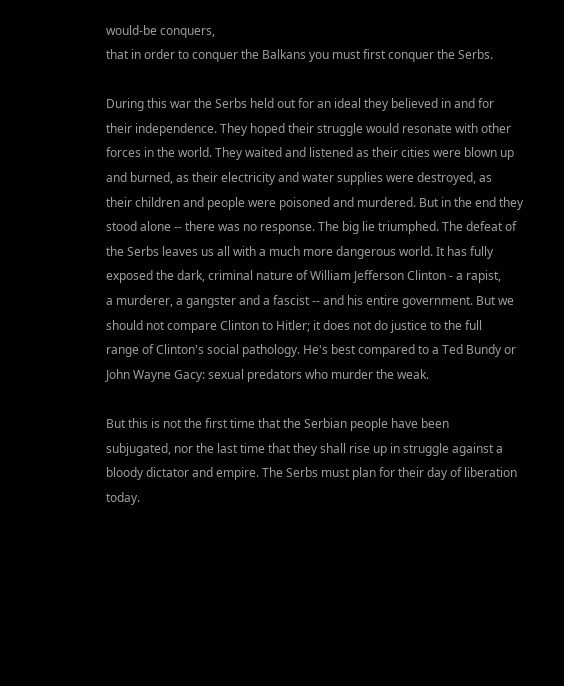would-be conquers,
that in order to conquer the Balkans you must first conquer the Serbs.

During this war the Serbs held out for an ideal they believed in and for
their independence. They hoped their struggle would resonate with other
forces in the world. They waited and listened as their cities were blown up
and burned, as their electricity and water supplies were destroyed, as
their children and people were poisoned and murdered. But in the end they
stood alone -- there was no response. The big lie triumphed. The defeat of
the Serbs leaves us all with a much more dangerous world. It has fully
exposed the dark, criminal nature of William Jefferson Clinton - a rapist,
a murderer, a gangster and a fascist -- and his entire government. But we
should not compare Clinton to Hitler; it does not do justice to the full
range of Clinton's social pathology. He's best compared to a Ted Bundy or
John Wayne Gacy: sexual predators who murder the weak.

But this is not the first time that the Serbian people have been
subjugated, nor the last time that they shall rise up in struggle against a
bloody dictator and empire. The Serbs must plan for their day of liberation
today.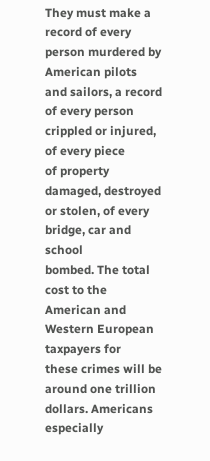They must make a record of every person murdered by American pilots
and sailors, a record of every person crippled or injured, of every piece
of property damaged, destroyed or stolen, of every bridge, car and school
bombed. The total cost to the American and Western European taxpayers for
these crimes will be around one trillion dollars. Americans especially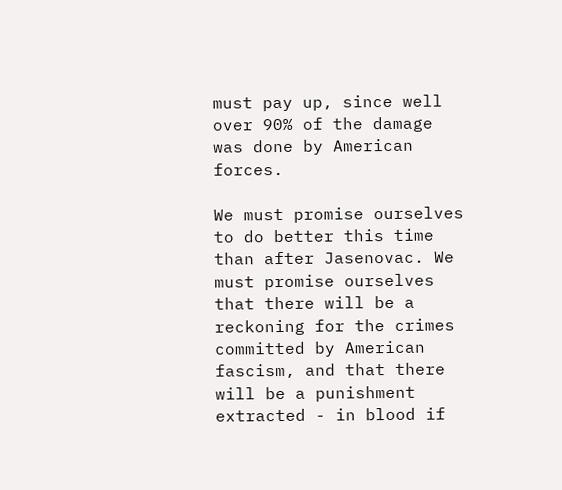must pay up, since well over 90% of the damage was done by American forces.

We must promise ourselves to do better this time than after Jasenovac. We
must promise ourselves that there will be a reckoning for the crimes
committed by American fascism, and that there will be a punishment
extracted - in blood if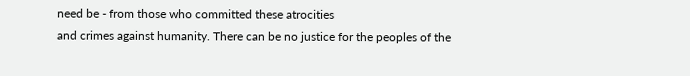need be - from those who committed these atrocities
and crimes against humanity. There can be no justice for the peoples of the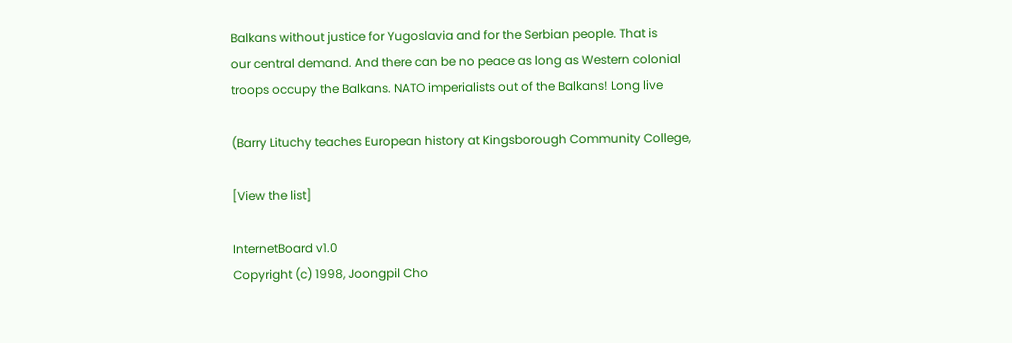Balkans without justice for Yugoslavia and for the Serbian people. That is
our central demand. And there can be no peace as long as Western colonial
troops occupy the Balkans. NATO imperialists out of the Balkans! Long live

(Barry Lituchy teaches European history at Kingsborough Community College,

[View the list]

InternetBoard v1.0
Copyright (c) 1998, Joongpil Cho